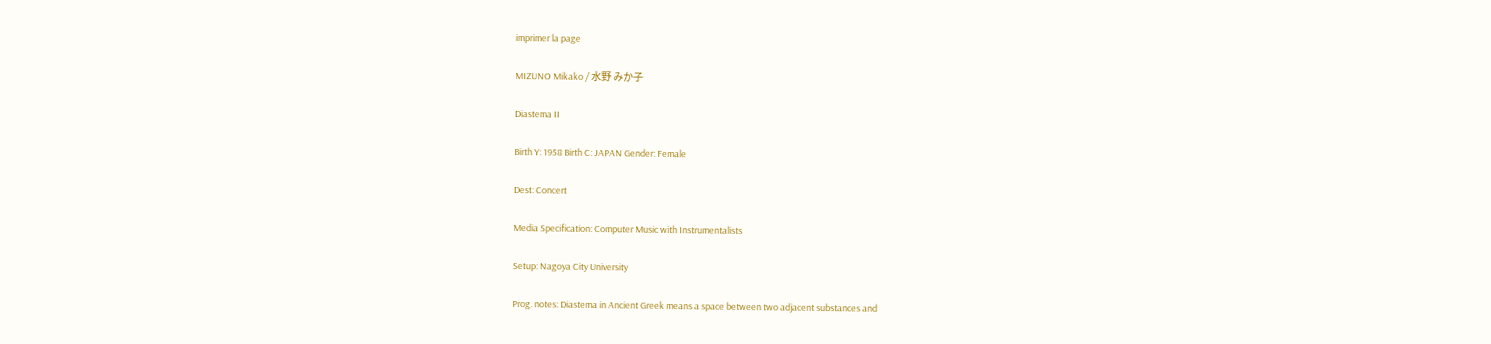imprimer la page

MIZUNO Mikako / 水野 みか子

Diastema II

Birth Y: 1958 Birth C: JAPAN Gender: Female

Dest: Concert

Media Specification: Computer Music with Instrumentalists

Setup: Nagoya City University

Prog. notes: Diastema in Ancient Greek means a space between two adjacent substances and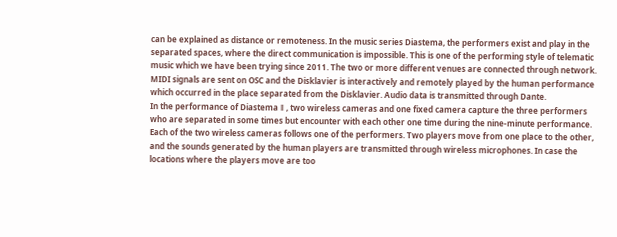can be explained as distance or remoteness. In the music series Diastema, the performers exist and play in the
separated spaces, where the direct communication is impossible. This is one of the performing style of telematic
music which we have been trying since 2011. The two or more different venues are connected through network.
MIDI signals are sent on OSC and the Disklavier is interactively and remotely played by the human performance
which occurred in the place separated from the Disklavier. Audio data is transmitted through Dante.
In the performance of Diastema Ⅱ , two wireless cameras and one fixed camera capture the three performers
who are separated in some times but encounter with each other one time during the nine-minute performance.
Each of the two wireless cameras follows one of the performers. Two players move from one place to the other,
and the sounds generated by the human players are transmitted through wireless microphones. In case the
locations where the players move are too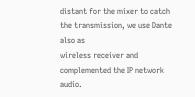distant for the mixer to catch the transmission, we use Dante also as
wireless receiver and complemented the IP network audio.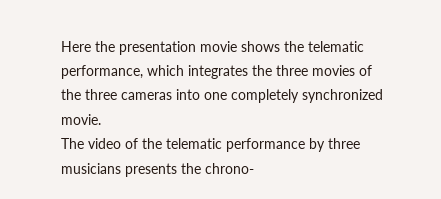Here the presentation movie shows the telematic
performance, which integrates the three movies of the three cameras into one completely synchronized movie.
The video of the telematic performance by three musicians presents the chrono-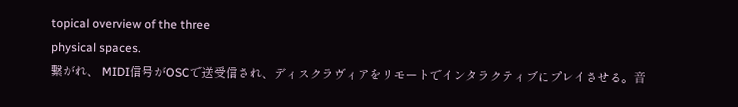topical overview of the three
physical spaces.
繋がれ、 MIDI信号がOSCで送受信され、ディスクラヴィアをリモートでインタラクティブにプレイさせる。⾳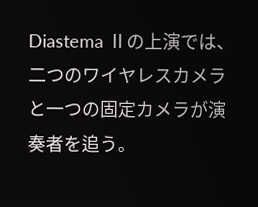Diastema Ⅱの上演では、⼆つのワイヤレスカメラと⼀つの固定カメラが演奏者を追う。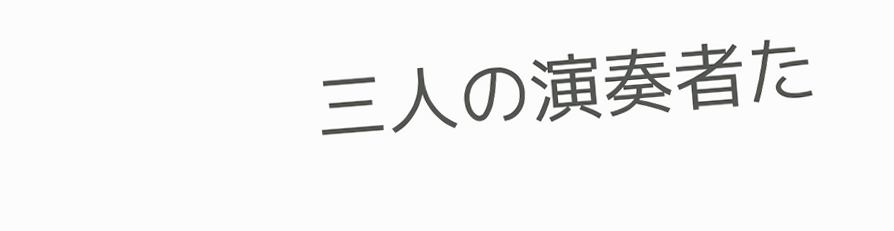三⼈の演奏者た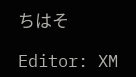ちはそ

Editor: XM